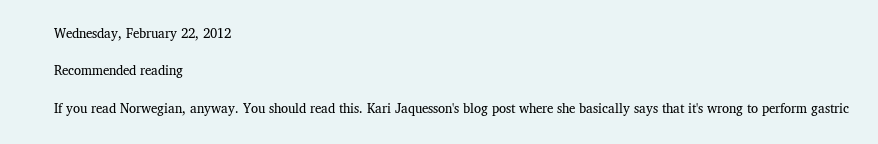Wednesday, February 22, 2012

Recommended reading

If you read Norwegian, anyway. You should read this. Kari Jaquesson's blog post where she basically says that it's wrong to perform gastric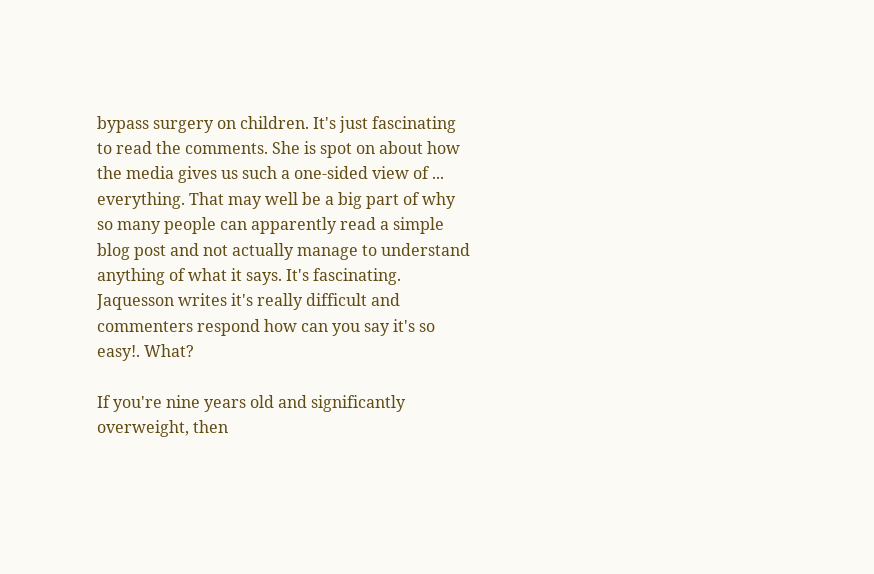bypass surgery on children. It's just fascinating to read the comments. She is spot on about how the media gives us such a one-sided view of ... everything. That may well be a big part of why so many people can apparently read a simple blog post and not actually manage to understand anything of what it says. It's fascinating. Jaquesson writes it's really difficult and commenters respond how can you say it's so easy!. What?

If you're nine years old and significantly overweight, then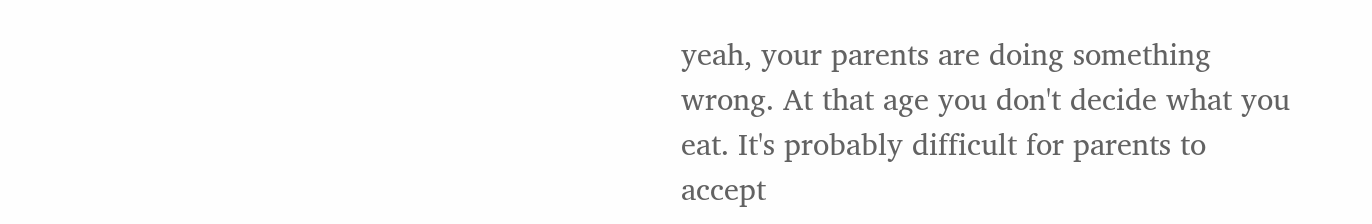yeah, your parents are doing something wrong. At that age you don't decide what you eat. It's probably difficult for parents to accept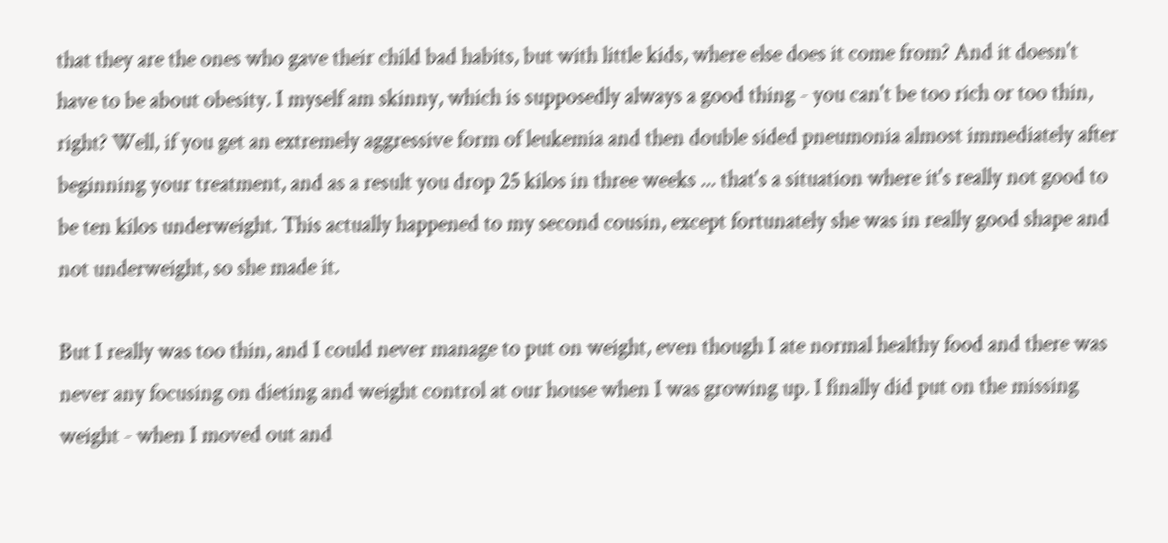that they are the ones who gave their child bad habits, but with little kids, where else does it come from? And it doesn't have to be about obesity. I myself am skinny, which is supposedly always a good thing - you can't be too rich or too thin, right? Well, if you get an extremely aggressive form of leukemia and then double sided pneumonia almost immediately after beginning your treatment, and as a result you drop 25 kilos in three weeks ... that's a situation where it's really not good to be ten kilos underweight. This actually happened to my second cousin, except fortunately she was in really good shape and not underweight, so she made it.

But I really was too thin, and I could never manage to put on weight, even though I ate normal healthy food and there was never any focusing on dieting and weight control at our house when I was growing up. I finally did put on the missing weight - when I moved out and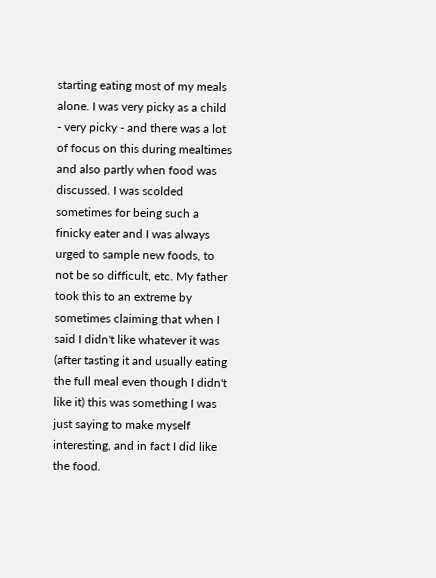starting eating most of my meals alone. I was very picky as a child - very picky - and there was a lot of focus on this during mealtimes and also partly when food was discussed. I was scolded sometimes for being such a finicky eater and I was always urged to sample new foods, to not be so difficult, etc. My father took this to an extreme by sometimes claiming that when I said I didn't like whatever it was (after tasting it and usually eating the full meal even though I didn't like it) this was something I was just saying to make myself interesting, and in fact I did like the food.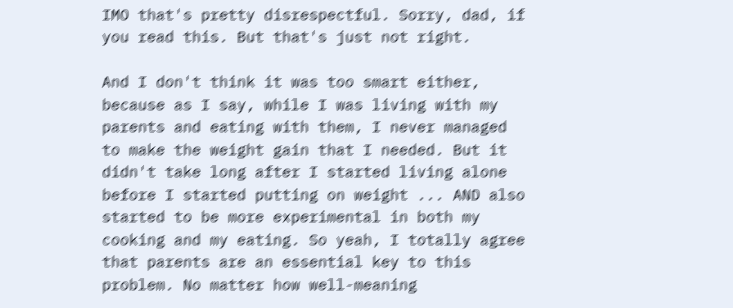IMO that's pretty disrespectful. Sorry, dad, if you read this. But that's just not right.

And I don't think it was too smart either, because as I say, while I was living with my parents and eating with them, I never managed to make the weight gain that I needed. But it didn't take long after I started living alone before I started putting on weight ... AND also started to be more experimental in both my cooking and my eating. So yeah, I totally agree that parents are an essential key to this problem. No matter how well-meaning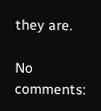they are.

No comments: